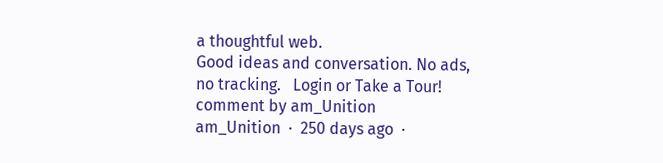a thoughtful web.
Good ideas and conversation. No ads, no tracking.   Login or Take a Tour!
comment by am_Unition
am_Unition  ·  250 days ago  ·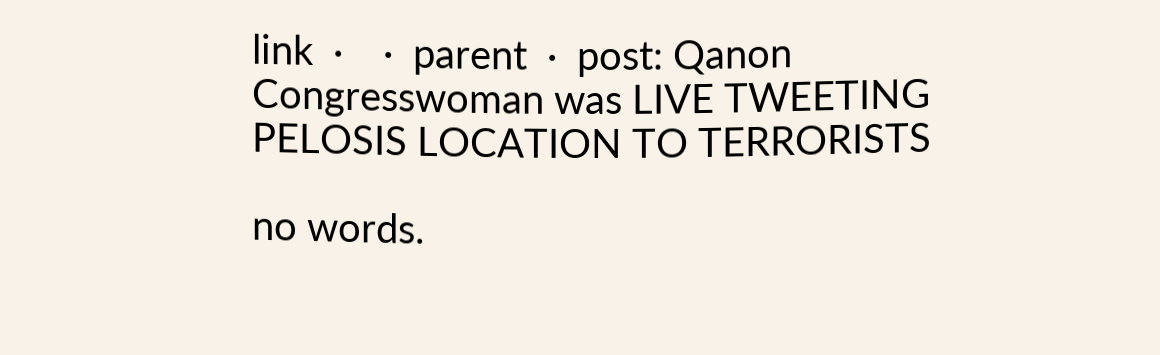link  ·    ·  parent  ·  post: Qanon Congresswoman was LIVE TWEETING PELOSIS LOCATION TO TERRORISTS

no words.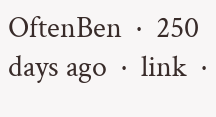OftenBen  ·  250 days ago  ·  link  ·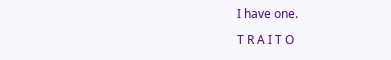I have one.

T R A I T O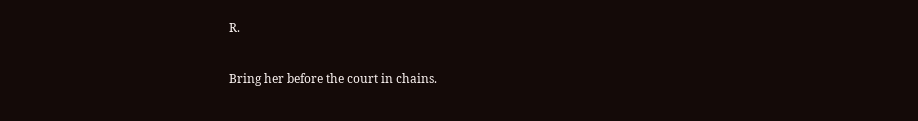R.

Bring her before the court in chains.